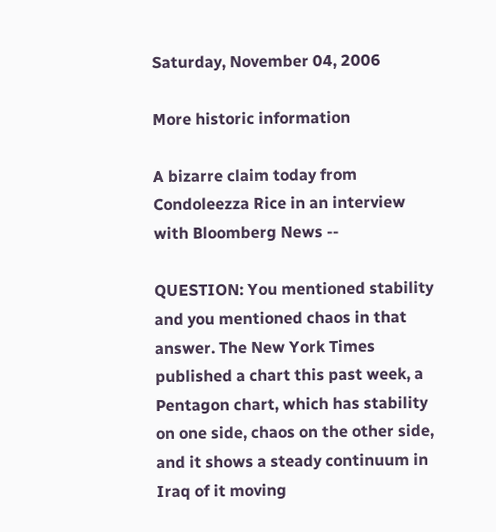Saturday, November 04, 2006

More historic information

A bizarre claim today from Condoleezza Rice in an interview with Bloomberg News --

QUESTION: You mentioned stability and you mentioned chaos in that answer. The New York Times published a chart this past week, a Pentagon chart, which has stability on one side, chaos on the other side, and it shows a steady continuum in Iraq of it moving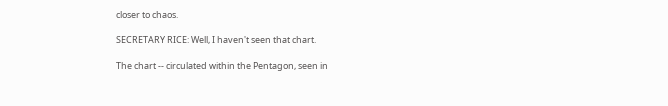closer to chaos.

SECRETARY RICE: Well, I haven't seen that chart.

The chart -- circulated within the Pentagon, seen in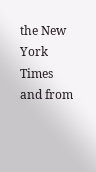the New York Times and from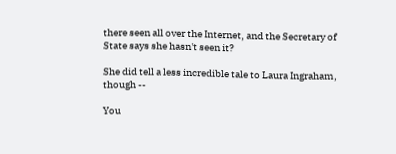there seen all over the Internet, and the Secretary of State says she hasn't seen it?

She did tell a less incredible tale to Laura Ingraham, though --

You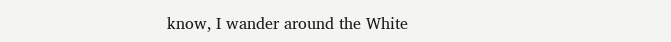know, I wander around the White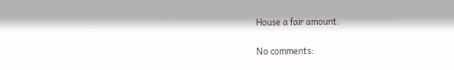House a fair amount.

No comments: